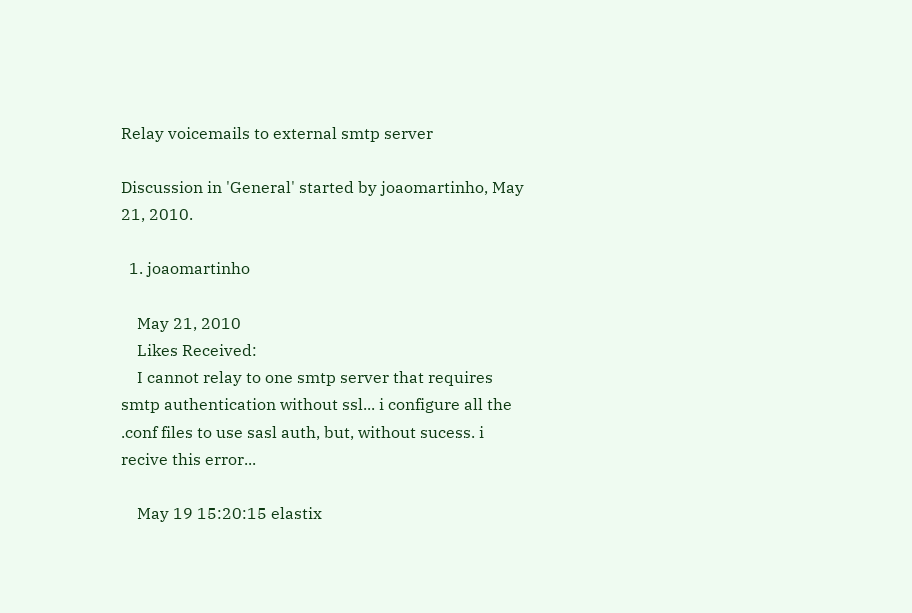Relay voicemails to external smtp server

Discussion in 'General' started by joaomartinho, May 21, 2010.

  1. joaomartinho

    May 21, 2010
    Likes Received:
    I cannot relay to one smtp server that requires smtp authentication without ssl... i configure all the .conf files to use sasl auth, but, without sucess. i recive this error...

    May 19 15:20:15 elastix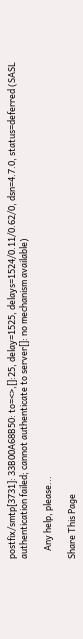postfix/smtp[3731]: 33B00A68B50: to=<>,[]:25, delay=1525, delays=1524/0.11/0.62/0, dsn=4.7.0, status=deferred (SASL authentication failed; cannot authenticate to server[]: no mechanism available)

    Any help, please...

Share This Page